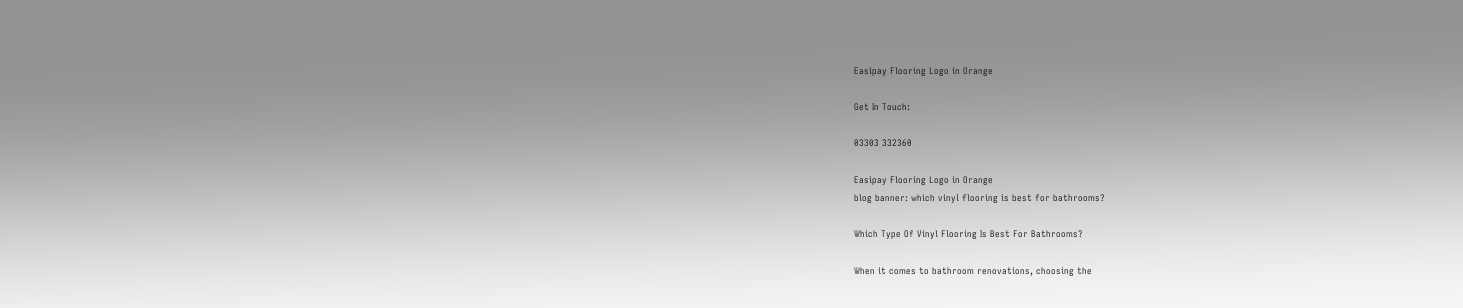Easipay Flooring Logo in Orange

Get In Touch:

03303 332360

Easipay Flooring Logo in Orange
blog banner: which vinyl flooring is best for bathrooms?

Which Type Of Vinyl Flooring Is Best For Bathrooms?

When it comes to bathroom renovations, choosing the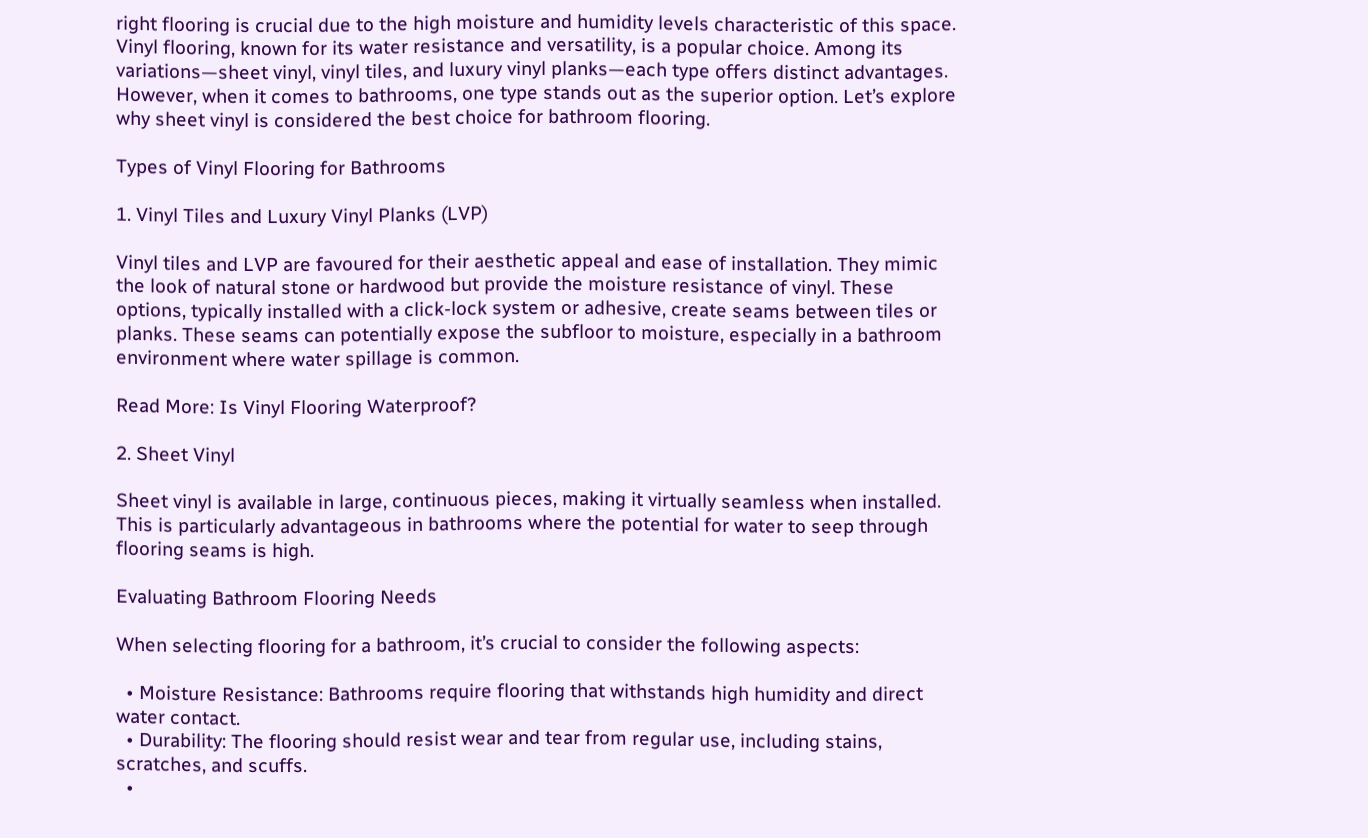right flooring is crucial due to the high moisture and humidity levels characteristic of this space. Vinyl flooring, known for its water resistance and versatility, is a popular choice. Among its variations—sheet vinyl, vinyl tiles, and luxury vinyl planks—each type offers distinct advantages. However, when it comes to bathrooms, one type stands out as the superior option. Let’s explore why sheet vinyl is considered the best choice for bathroom flooring.

Types of Vinyl Flooring for Bathrooms

1. Vinyl Tiles and Luxury Vinyl Planks (LVP)

Vinyl tiles and LVP are favoured for their aesthetic appeal and ease of installation. They mimic the look of natural stone or hardwood but provide the moisture resistance of vinyl. These options, typically installed with a click-lock system or adhesive, create seams between tiles or planks. These seams can potentially expose the subfloor to moisture, especially in a bathroom environment where water spillage is common.

Read More: Is Vinyl Flooring Waterproof?

2. Sheet Vinyl

Sheet vinyl is available in large, continuous pieces, making it virtually seamless when installed. This is particularly advantageous in bathrooms where the potential for water to seep through flooring seams is high.

Evaluating Bathroom Flooring Needs

When selecting flooring for a bathroom, it’s crucial to consider the following aspects:

  • Moisture Resistance: Bathrooms require flooring that withstands high humidity and direct water contact.
  • Durability: The flooring should resist wear and tear from regular use, including stains, scratches, and scuffs.
  •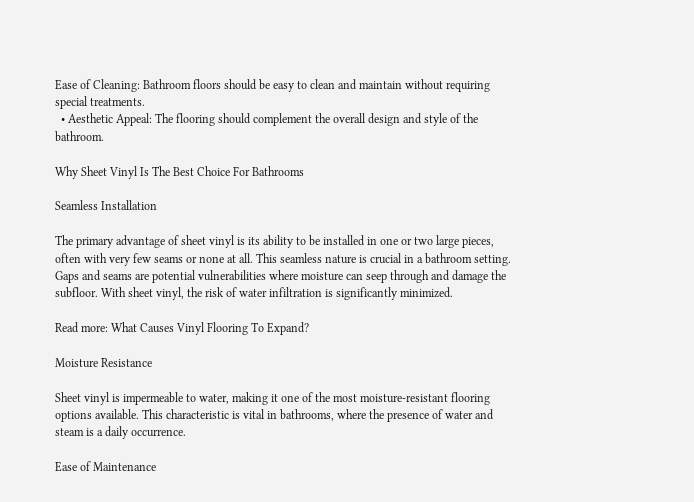Ease of Cleaning: Bathroom floors should be easy to clean and maintain without requiring special treatments.
  • Aesthetic Appeal: The flooring should complement the overall design and style of the bathroom.

Why Sheet Vinyl Is The Best Choice For Bathrooms

Seamless Installation

The primary advantage of sheet vinyl is its ability to be installed in one or two large pieces, often with very few seams or none at all. This seamless nature is crucial in a bathroom setting. Gaps and seams are potential vulnerabilities where moisture can seep through and damage the subfloor. With sheet vinyl, the risk of water infiltration is significantly minimized.

Read more: What Causes Vinyl Flooring To Expand?

Moisture Resistance

Sheet vinyl is impermeable to water, making it one of the most moisture-resistant flooring options available. This characteristic is vital in bathrooms, where the presence of water and steam is a daily occurrence.

Ease of Maintenance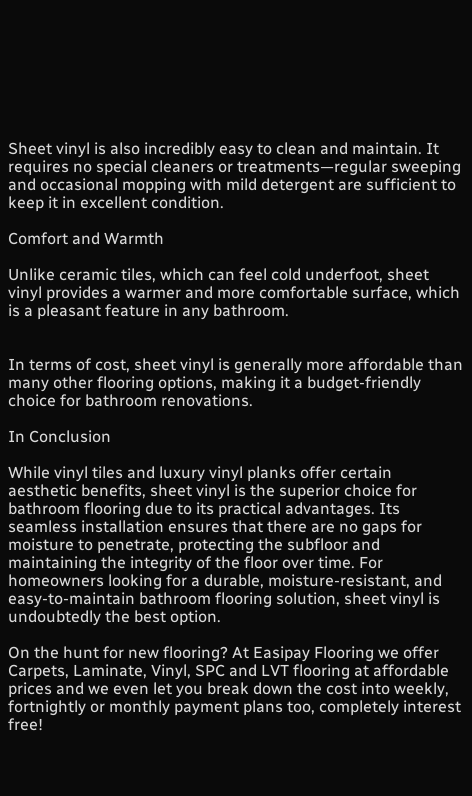Sheet vinyl is also incredibly easy to clean and maintain. It requires no special cleaners or treatments—regular sweeping and occasional mopping with mild detergent are sufficient to keep it in excellent condition.

Comfort and Warmth

Unlike ceramic tiles, which can feel cold underfoot, sheet vinyl provides a warmer and more comfortable surface, which is a pleasant feature in any bathroom.


In terms of cost, sheet vinyl is generally more affordable than many other flooring options, making it a budget-friendly choice for bathroom renovations.

In Conclusion

While vinyl tiles and luxury vinyl planks offer certain aesthetic benefits, sheet vinyl is the superior choice for bathroom flooring due to its practical advantages. Its seamless installation ensures that there are no gaps for moisture to penetrate, protecting the subfloor and maintaining the integrity of the floor over time. For homeowners looking for a durable, moisture-resistant, and easy-to-maintain bathroom flooring solution, sheet vinyl is undoubtedly the best option.

On the hunt for new flooring? At Easipay Flooring we offer Carpets, Laminate, Vinyl, SPC and LVT flooring at affordable prices and we even let you break down the cost into weekly, fortnightly or monthly payment plans too, completely interest free!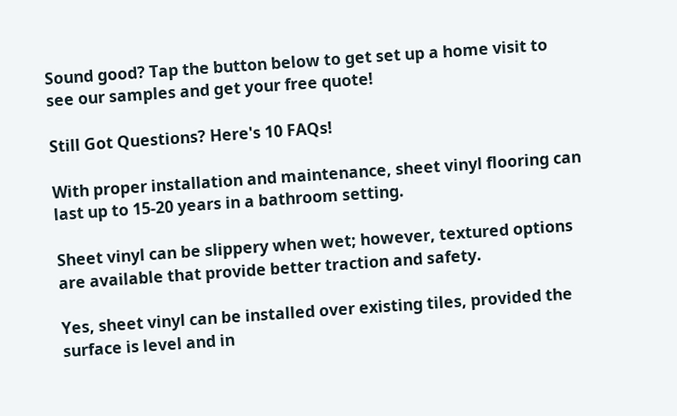Sound good? Tap the button below to get set up a home visit to see our samples and get your free quote!

Still Got Questions? Here's 10 FAQs!

With proper installation and maintenance, sheet vinyl flooring can last up to 15-20 years in a bathroom setting.

Sheet vinyl can be slippery when wet; however, textured options are available that provide better traction and safety.

Yes, sheet vinyl can be installed over existing tiles, provided the surface is level and in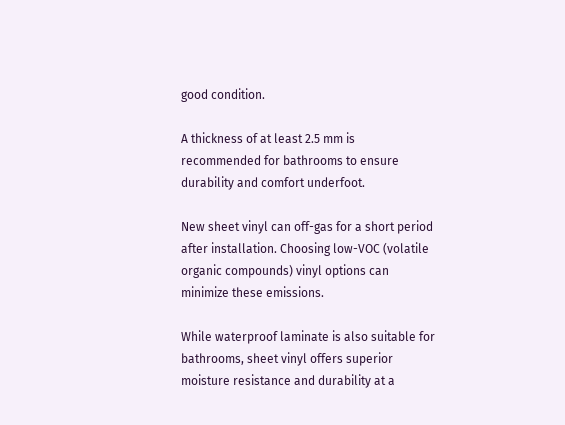good condition.

A thickness of at least 2.5 mm is recommended for bathrooms to ensure durability and comfort underfoot.

New sheet vinyl can off-gas for a short period after installation. Choosing low-VOC (volatile organic compounds) vinyl options can minimize these emissions.

While waterproof laminate is also suitable for bathrooms, sheet vinyl offers superior moisture resistance and durability at a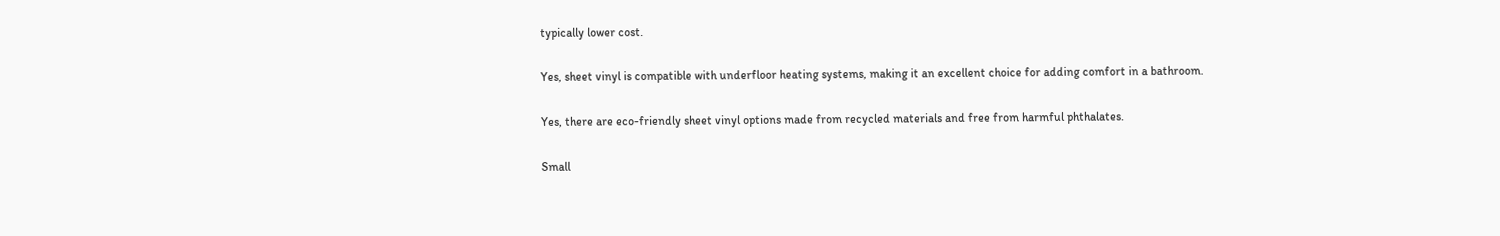typically lower cost.

Yes, sheet vinyl is compatible with underfloor heating systems, making it an excellent choice for adding comfort in a bathroom.

Yes, there are eco-friendly sheet vinyl options made from recycled materials and free from harmful phthalates.

Small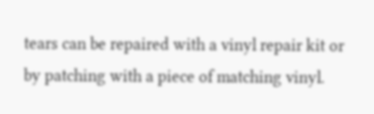tears can be repaired with a vinyl repair kit or by patching with a piece of matching vinyl.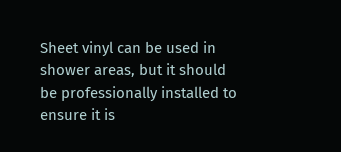Sheet vinyl can be used in shower areas, but it should be professionally installed to ensure it is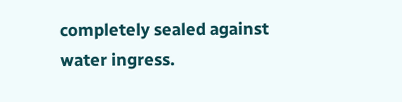completely sealed against water ingress.